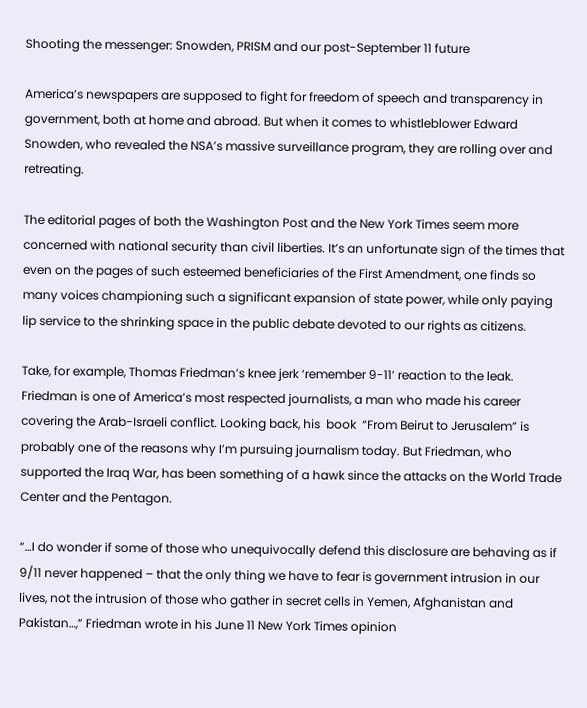Shooting the messenger: Snowden, PRISM and our post-September 11 future

America’s newspapers are supposed to fight for freedom of speech and transparency in government, both at home and abroad. But when it comes to whistleblower Edward Snowden, who revealed the NSA’s massive surveillance program, they are rolling over and retreating.

The editorial pages of both the Washington Post and the New York Times seem more concerned with national security than civil liberties. It’s an unfortunate sign of the times that even on the pages of such esteemed beneficiaries of the First Amendment, one finds so many voices championing such a significant expansion of state power, while only paying lip service to the shrinking space in the public debate devoted to our rights as citizens.

Take, for example, Thomas Friedman’s knee jerk ‘remember 9-11’ reaction to the leak. Friedman is one of America’s most respected journalists, a man who made his career covering the Arab-Israeli conflict. Looking back, his  book  “From Beirut to Jerusalem” is probably one of the reasons why I’m pursuing journalism today. But Friedman, who supported the Iraq War, has been something of a hawk since the attacks on the World Trade Center and the Pentagon.

“…I do wonder if some of those who unequivocally defend this disclosure are behaving as if 9/11 never happened – that the only thing we have to fear is government intrusion in our lives, not the intrusion of those who gather in secret cells in Yemen, Afghanistan and Pakistan…,” Friedman wrote in his June 11 New York Times opinion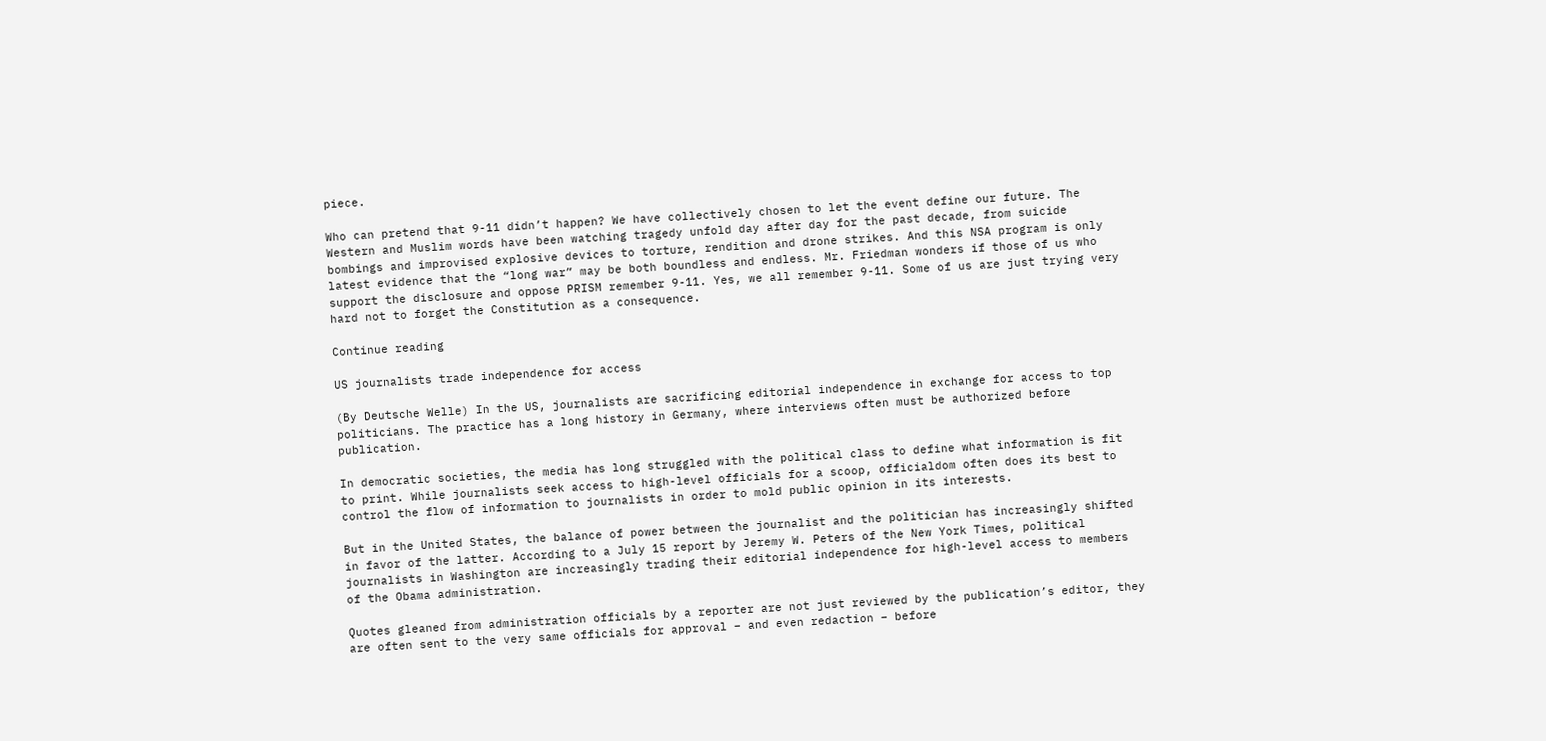piece.

Who can pretend that 9-11 didn’t happen? We have collectively chosen to let the event define our future. The Western and Muslim words have been watching tragedy unfold day after day for the past decade, from suicide bombings and improvised explosive devices to torture, rendition and drone strikes. And this NSA program is only latest evidence that the “long war” may be both boundless and endless. Mr. Friedman wonders if those of us who support the disclosure and oppose PRISM remember 9-11. Yes, we all remember 9-11. Some of us are just trying very hard not to forget the Constitution as a consequence.

Continue reading

US journalists trade independence for access

(By Deutsche Welle) In the US, journalists are sacrificing editorial independence in exchange for access to top politicians. The practice has a long history in Germany, where interviews often must be authorized before publication.

In democratic societies, the media has long struggled with the political class to define what information is fit to print. While journalists seek access to high-level officials for a scoop, officialdom often does its best to control the flow of information to journalists in order to mold public opinion in its interests.

But in the United States, the balance of power between the journalist and the politician has increasingly shifted in favor of the latter. According to a July 15 report by Jeremy W. Peters of the New York Times, political journalists in Washington are increasingly trading their editorial independence for high-level access to members of the Obama administration.

Quotes gleaned from administration officials by a reporter are not just reviewed by the publication’s editor, they are often sent to the very same officials for approval – and even redaction – before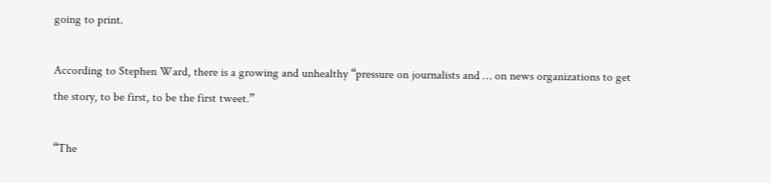going to print.

According to Stephen Ward, there is a growing and unhealthy “pressure on journalists and … on news organizations to get the story, to be first, to be the first tweet.”

“The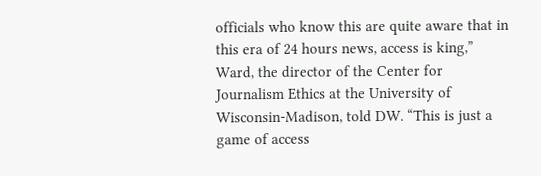officials who know this are quite aware that in this era of 24 hours news, access is king,” Ward, the director of the Center for Journalism Ethics at the University of Wisconsin-Madison, told DW. “This is just a game of access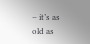– it’s as old as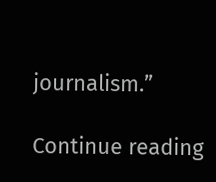journalism.”

Continue reading